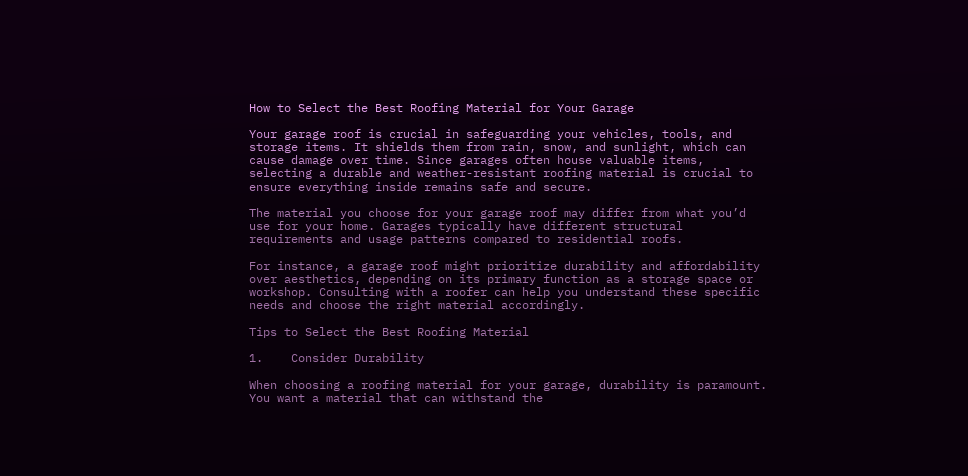How to Select the Best Roofing Material for Your Garage

Your garage roof is crucial in safeguarding your vehicles, tools, and storage items. It shields them from rain, snow, and sunlight, which can cause damage over time. Since garages often house valuable items, selecting a durable and weather-resistant roofing material is crucial to ensure everything inside remains safe and secure.

The material you choose for your garage roof may differ from what you’d use for your home. Garages typically have different structural requirements and usage patterns compared to residential roofs.

For instance, a garage roof might prioritize durability and affordability over aesthetics, depending on its primary function as a storage space or workshop. Consulting with a roofer can help you understand these specific needs and choose the right material accordingly.

Tips to Select the Best Roofing Material

1.    Consider Durability

When choosing a roofing material for your garage, durability is paramount. You want a material that can withstand the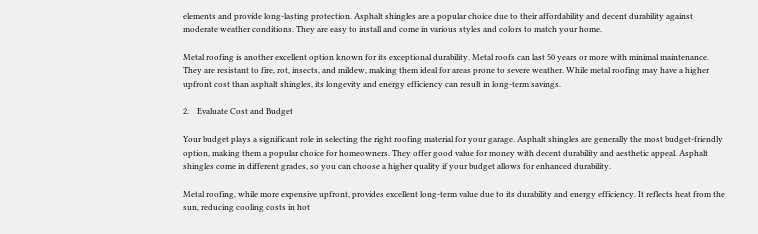elements and provide long-lasting protection. Asphalt shingles are a popular choice due to their affordability and decent durability against moderate weather conditions. They are easy to install and come in various styles and colors to match your home.

Metal roofing is another excellent option known for its exceptional durability. Metal roofs can last 50 years or more with minimal maintenance. They are resistant to fire, rot, insects, and mildew, making them ideal for areas prone to severe weather. While metal roofing may have a higher upfront cost than asphalt shingles, its longevity and energy efficiency can result in long-term savings.

2.    Evaluate Cost and Budget

Your budget plays a significant role in selecting the right roofing material for your garage. Asphalt shingles are generally the most budget-friendly option, making them a popular choice for homeowners. They offer good value for money with decent durability and aesthetic appeal. Asphalt shingles come in different grades, so you can choose a higher quality if your budget allows for enhanced durability.

Metal roofing, while more expensive upfront, provides excellent long-term value due to its durability and energy efficiency. It reflects heat from the sun, reducing cooling costs in hot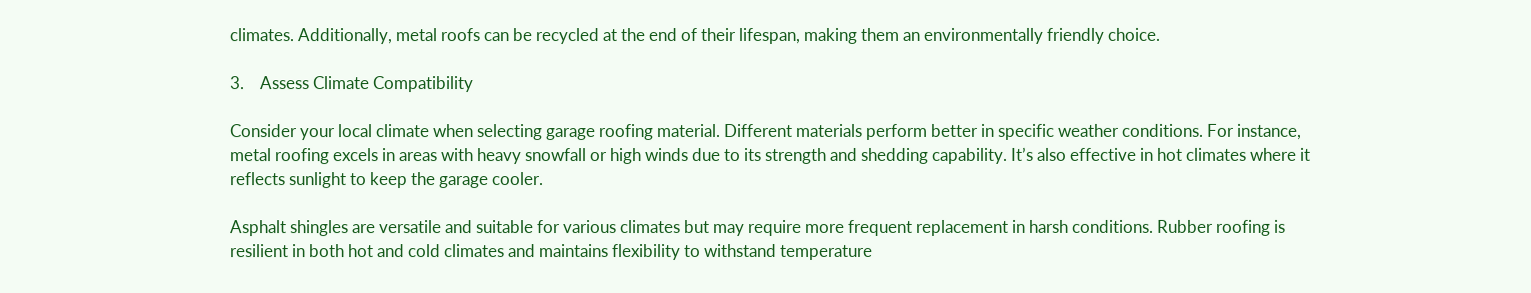climates. Additionally, metal roofs can be recycled at the end of their lifespan, making them an environmentally friendly choice.

3.    Assess Climate Compatibility

Consider your local climate when selecting garage roofing material. Different materials perform better in specific weather conditions. For instance, metal roofing excels in areas with heavy snowfall or high winds due to its strength and shedding capability. It’s also effective in hot climates where it reflects sunlight to keep the garage cooler.

Asphalt shingles are versatile and suitable for various climates but may require more frequent replacement in harsh conditions. Rubber roofing is resilient in both hot and cold climates and maintains flexibility to withstand temperature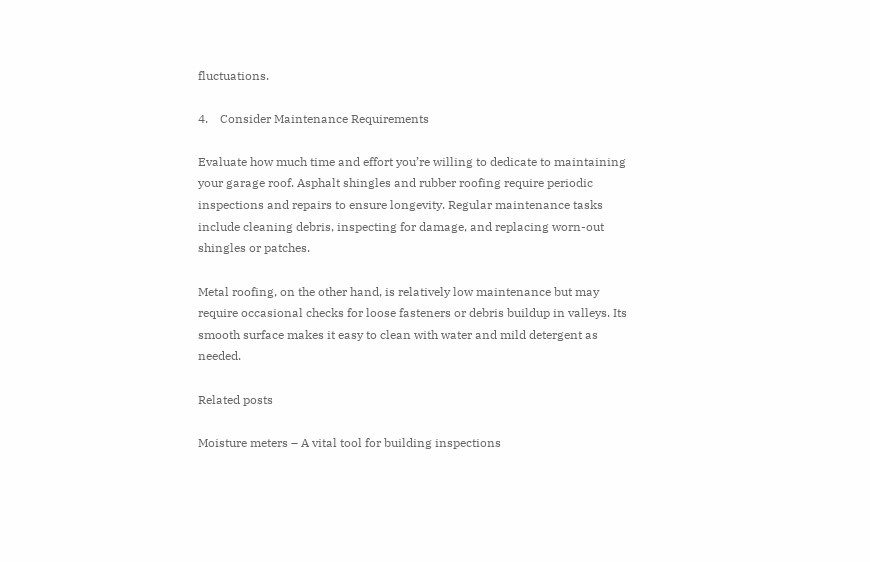fluctuations.

4.    Consider Maintenance Requirements

Evaluate how much time and effort you’re willing to dedicate to maintaining your garage roof. Asphalt shingles and rubber roofing require periodic inspections and repairs to ensure longevity. Regular maintenance tasks include cleaning debris, inspecting for damage, and replacing worn-out shingles or patches.

Metal roofing, on the other hand, is relatively low maintenance but may require occasional checks for loose fasteners or debris buildup in valleys. Its smooth surface makes it easy to clean with water and mild detergent as needed.

Related posts

Moisture meters – A vital tool for building inspections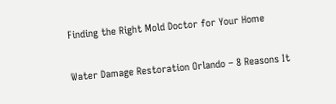Finding the Right Mold Doctor for Your Home


Water Damage Restoration Orlando – 8 Reasons It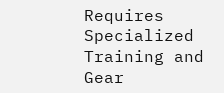Requires Specialized Training and Gear